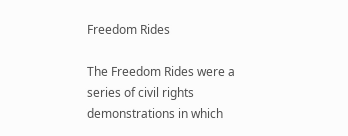Freedom Rides

The Freedom Rides were a series of civil rights demonstrations in which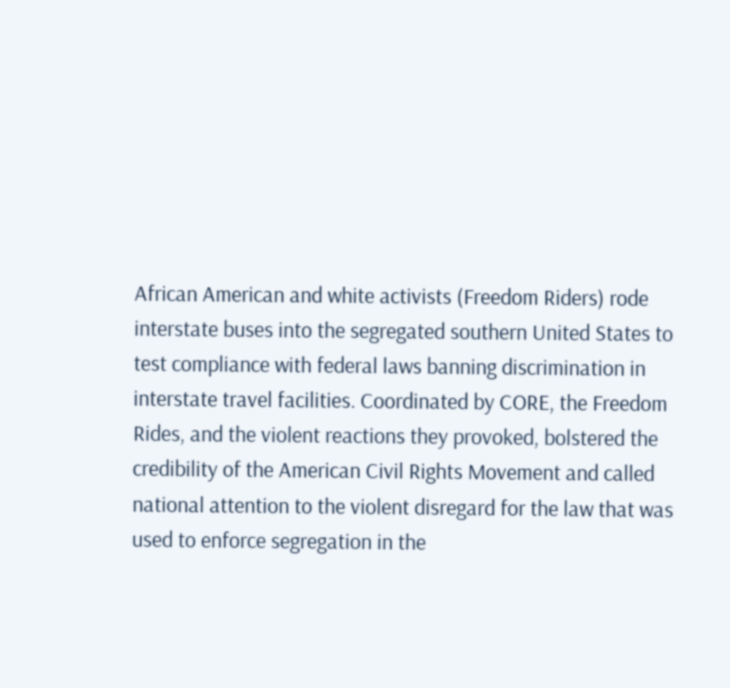African American and white activists (Freedom Riders) rode interstate buses into the segregated southern United States to test compliance with federal laws banning discrimination in interstate travel facilities. Coordinated by CORE, the Freedom Rides, and the violent reactions they provoked, bolstered the credibility of the American Civil Rights Movement and called national attention to the violent disregard for the law that was used to enforce segregation in the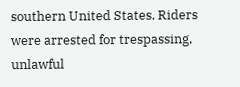southern United States. Riders were arrested for trespassing, unlawful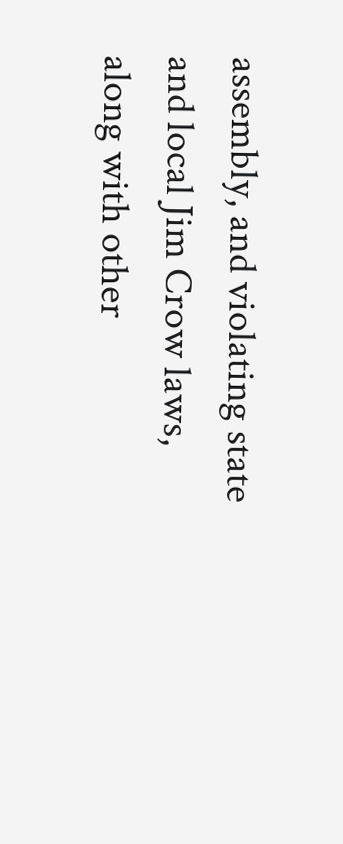assembly, and violating state and local Jim Crow laws, along with other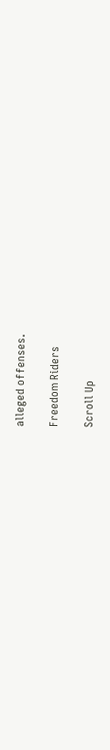alleged offenses.

Freedom Riders

Scroll Up